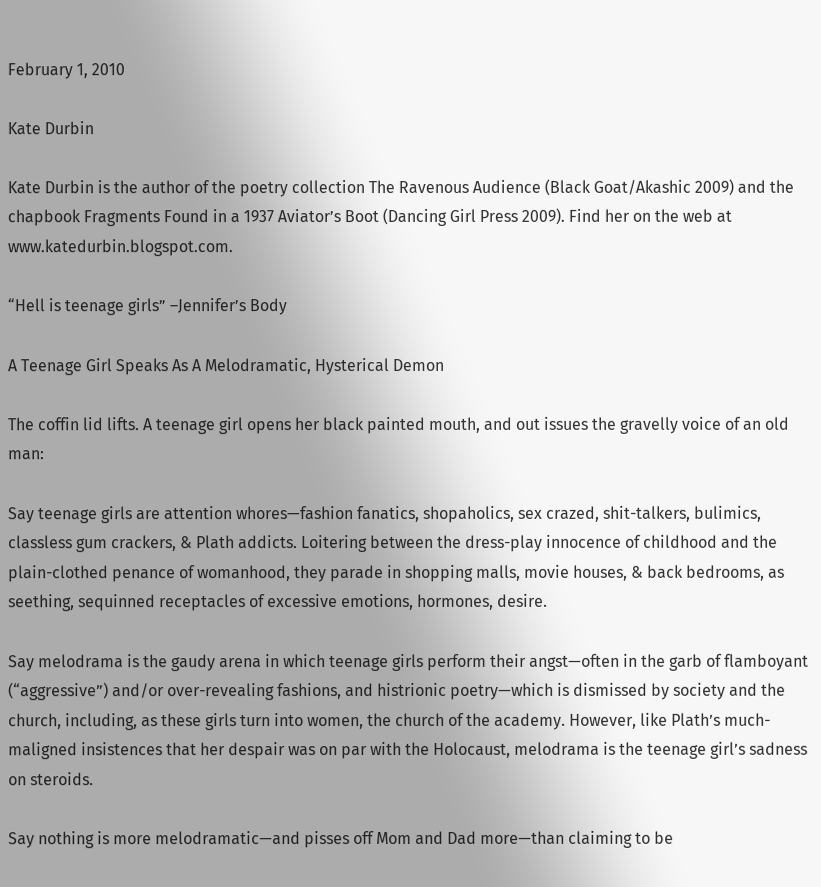February 1, 2010

Kate Durbin

Kate Durbin is the author of the poetry collection The Ravenous Audience (Black Goat/Akashic 2009) and the chapbook Fragments Found in a 1937 Aviator’s Boot (Dancing Girl Press 2009). Find her on the web at www.katedurbin.blogspot.com.

“Hell is teenage girls” –Jennifer’s Body

A Teenage Girl Speaks As A Melodramatic, Hysterical Demon

The coffin lid lifts. A teenage girl opens her black painted mouth, and out issues the gravelly voice of an old man:

Say teenage girls are attention whores—fashion fanatics, shopaholics, sex crazed, shit-talkers, bulimics, classless gum crackers, & Plath addicts. Loitering between the dress-play innocence of childhood and the plain-clothed penance of womanhood, they parade in shopping malls, movie houses, & back bedrooms, as seething, sequinned receptacles of excessive emotions, hormones, desire.

Say melodrama is the gaudy arena in which teenage girls perform their angst—often in the garb of flamboyant (“aggressive”) and/or over-revealing fashions, and histrionic poetry—which is dismissed by society and the church, including, as these girls turn into women, the church of the academy. However, like Plath’s much-maligned insistences that her despair was on par with the Holocaust, melodrama is the teenage girl’s sadness on steroids.

Say nothing is more melodramatic—and pisses off Mom and Dad more—than claiming to be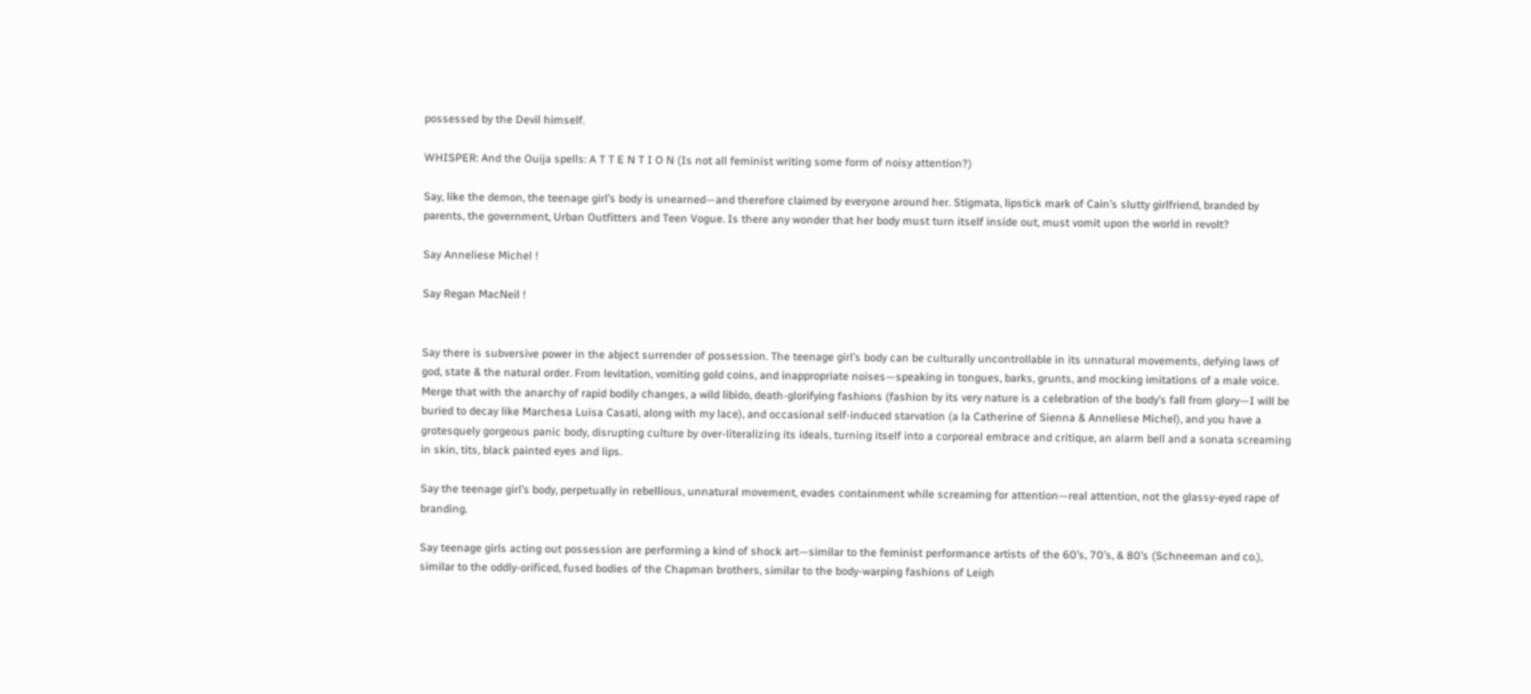possessed by the Devil himself.

WHISPER: And the Ouija spells: A T T E N T I O N (Is not all feminist writing some form of noisy attention?)

Say, like the demon, the teenage girl’s body is unearned—and therefore claimed by everyone around her. Stigmata, lipstick mark of Cain’s slutty girlfriend, branded by parents, the government, Urban Outfitters and Teen Vogue. Is there any wonder that her body must turn itself inside out, must vomit upon the world in revolt?

Say Anneliese Michel !

Say Regan MacNeil !


Say there is subversive power in the abject surrender of possession. The teenage girl’s body can be culturally uncontrollable in its unnatural movements, defying laws of god, state & the natural order. From levitation, vomiting gold coins, and inappropriate noises—speaking in tongues, barks, grunts, and mocking imitations of a male voice. Merge that with the anarchy of rapid bodily changes, a wild libido, death-glorifying fashions (fashion by its very nature is a celebration of the body’s fall from glory—I will be buried to decay like Marchesa Luisa Casati, along with my lace), and occasional self-induced starvation (a la Catherine of Sienna & Anneliese Michel), and you have a grotesquely gorgeous panic body, disrupting culture by over-literalizing its ideals, turning itself into a corporeal embrace and critique, an alarm bell and a sonata screaming in skin, tits, black painted eyes and lips.

Say the teenage girl’s body, perpetually in rebellious, unnatural movement, evades containment while screaming for attention—real attention, not the glassy-eyed rape of branding.

Say teenage girls acting out possession are performing a kind of shock art—similar to the feminist performance artists of the 60’s, 70’s, & 80’s (Schneeman and co.), similar to the oddly-orificed, fused bodies of the Chapman brothers, similar to the body-warping fashions of Leigh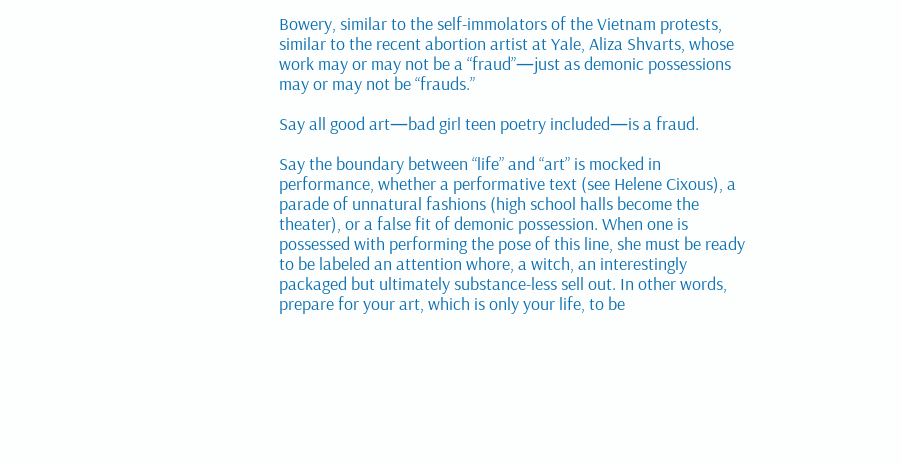Bowery, similar to the self-immolators of the Vietnam protests, similar to the recent abortion artist at Yale, Aliza Shvarts, whose work may or may not be a “fraud”—just as demonic possessions may or may not be “frauds.”

Say all good art—bad girl teen poetry included—is a fraud.

Say the boundary between “life” and “art” is mocked in performance, whether a performative text (see Helene Cixous), a parade of unnatural fashions (high school halls become the theater), or a false fit of demonic possession. When one is possessed with performing the pose of this line, she must be ready to be labeled an attention whore, a witch, an interestingly packaged but ultimately substance-less sell out. In other words, prepare for your art, which is only your life, to be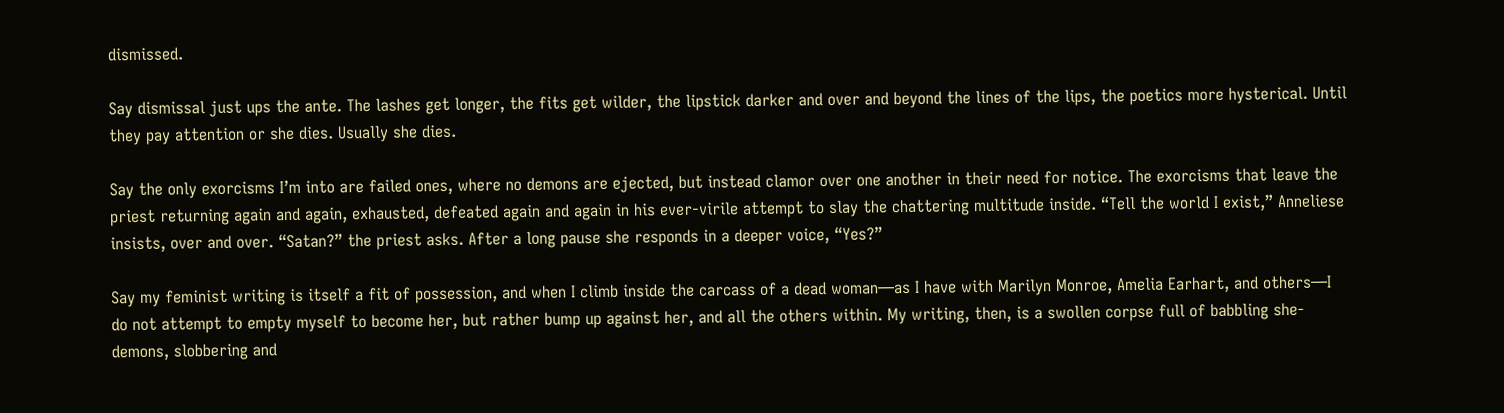dismissed.

Say dismissal just ups the ante. The lashes get longer, the fits get wilder, the lipstick darker and over and beyond the lines of the lips, the poetics more hysterical. Until they pay attention or she dies. Usually she dies.

Say the only exorcisms I’m into are failed ones, where no demons are ejected, but instead clamor over one another in their need for notice. The exorcisms that leave the priest returning again and again, exhausted, defeated again and again in his ever-virile attempt to slay the chattering multitude inside. “Tell the world I exist,” Anneliese insists, over and over. “Satan?” the priest asks. After a long pause she responds in a deeper voice, “Yes?”

Say my feminist writing is itself a fit of possession, and when I climb inside the carcass of a dead woman—as I have with Marilyn Monroe, Amelia Earhart, and others—I do not attempt to empty myself to become her, but rather bump up against her, and all the others within. My writing, then, is a swollen corpse full of babbling she-demons, slobbering and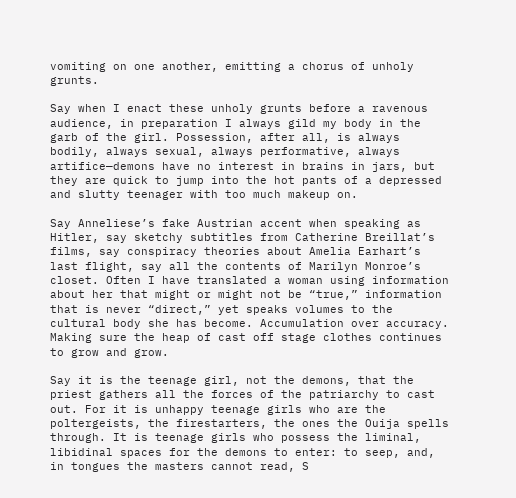vomiting on one another, emitting a chorus of unholy grunts.

Say when I enact these unholy grunts before a ravenous audience, in preparation I always gild my body in the garb of the girl. Possession, after all, is always bodily, always sexual, always performative, always artifice—demons have no interest in brains in jars, but they are quick to jump into the hot pants of a depressed and slutty teenager with too much makeup on.

Say Anneliese’s fake Austrian accent when speaking as Hitler, say sketchy subtitles from Catherine Breillat’s films, say conspiracy theories about Amelia Earhart’s last flight, say all the contents of Marilyn Monroe’s closet. Often I have translated a woman using information about her that might or might not be “true,” information that is never “direct,” yet speaks volumes to the cultural body she has become. Accumulation over accuracy. Making sure the heap of cast off stage clothes continues to grow and grow.

Say it is the teenage girl, not the demons, that the priest gathers all the forces of the patriarchy to cast out. For it is unhappy teenage girls who are the poltergeists, the firestarters, the ones the Ouija spells through. It is teenage girls who possess the liminal, libidinal spaces for the demons to enter: to seep, and, in tongues the masters cannot read, S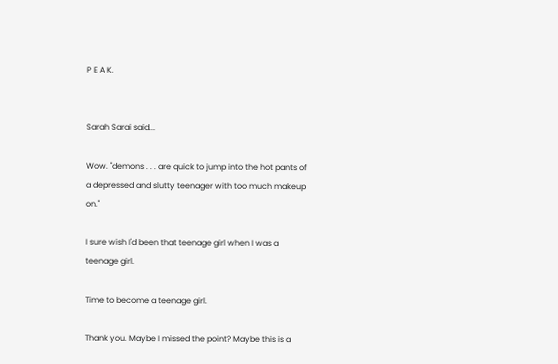P E A K.


Sarah Sarai said...

Wow. "demons . . . are quick to jump into the hot pants of a depressed and slutty teenager with too much makeup on."

I sure wish I'd been that teenage girl when I was a teenage girl.

Time to become a teenage girl.

Thank you. Maybe I missed the point? Maybe this is a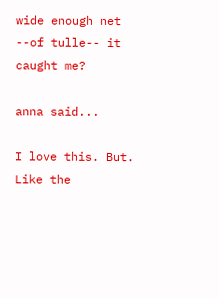wide enough net --of tulle-- it caught me?

anna said...

I love this. But. Like the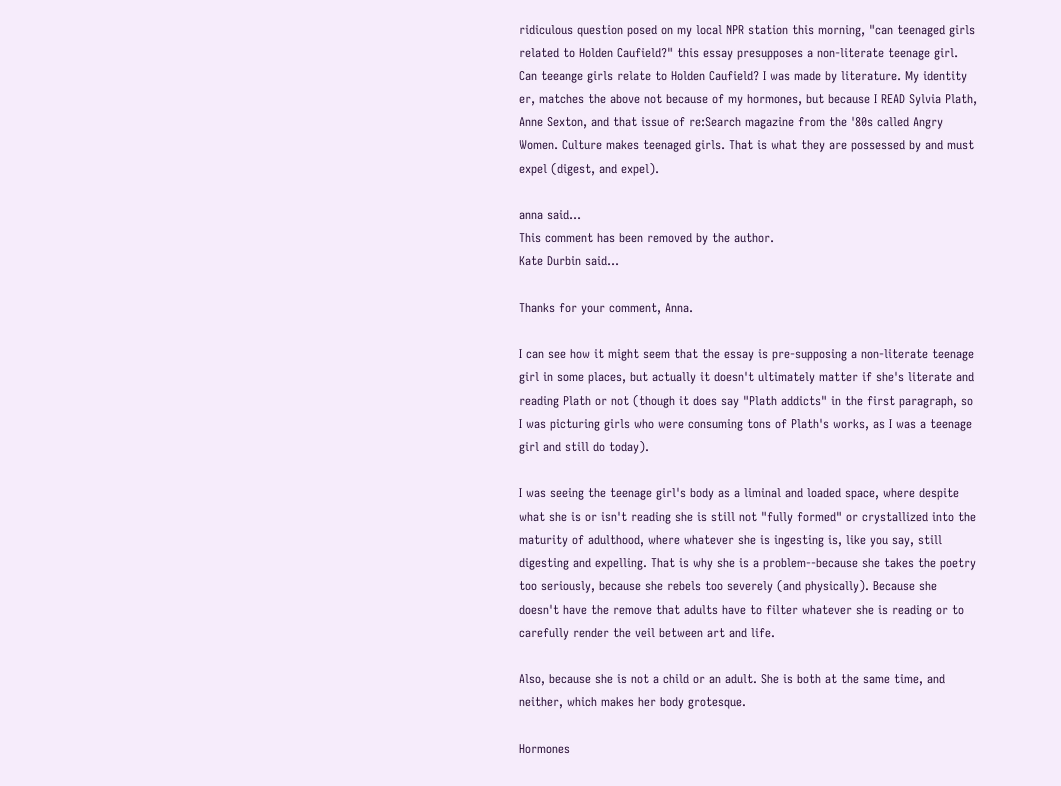ridiculous question posed on my local NPR station this morning, "can teenaged girls related to Holden Caufield?" this essay presupposes a non-literate teenage girl. Can teeange girls relate to Holden Caufield? I was made by literature. My identity er, matches the above not because of my hormones, but because I READ Sylvia Plath, Anne Sexton, and that issue of re:Search magazine from the '80s called Angry Women. Culture makes teenaged girls. That is what they are possessed by and must expel (digest, and expel).

anna said...
This comment has been removed by the author.
Kate Durbin said...

Thanks for your comment, Anna.

I can see how it might seem that the essay is pre-supposing a non-literate teenage girl in some places, but actually it doesn't ultimately matter if she's literate and reading Plath or not (though it does say "Plath addicts" in the first paragraph, so I was picturing girls who were consuming tons of Plath's works, as I was a teenage girl and still do today).

I was seeing the teenage girl's body as a liminal and loaded space, where despite what she is or isn't reading she is still not "fully formed" or crystallized into the maturity of adulthood, where whatever she is ingesting is, like you say, still digesting and expelling. That is why she is a problem--because she takes the poetry too seriously, because she rebels too severely (and physically). Because she doesn't have the remove that adults have to filter whatever she is reading or to carefully render the veil between art and life.

Also, because she is not a child or an adult. She is both at the same time, and neither, which makes her body grotesque.

Hormones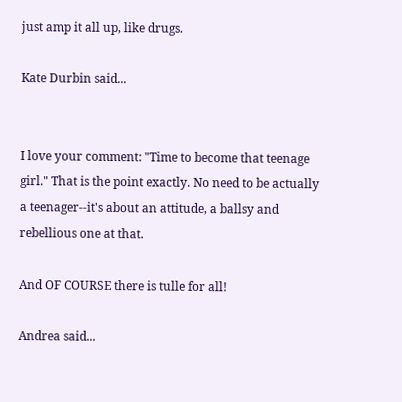just amp it all up, like drugs.

Kate Durbin said...


I love your comment: "Time to become that teenage girl." That is the point exactly. No need to be actually a teenager--it's about an attitude, a ballsy and rebellious one at that.

And OF COURSE there is tulle for all!

Andrea said...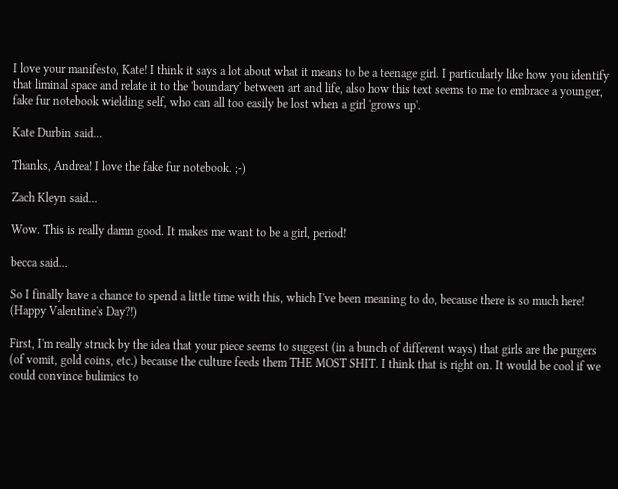I love your manifesto, Kate! I think it says a lot about what it means to be a teenage girl. I particularly like how you identify that liminal space and relate it to the 'boundary' between art and life, also how this text seems to me to embrace a younger, fake fur notebook wielding self, who can all too easily be lost when a girl 'grows up'.

Kate Durbin said...

Thanks, Andrea! I love the fake fur notebook. ;-)

Zach Kleyn said...

Wow. This is really damn good. It makes me want to be a girl, period!

becca said...

So I finally have a chance to spend a little time with this, which I've been meaning to do, because there is so much here! (Happy Valentine's Day?!)

First, I'm really struck by the idea that your piece seems to suggest (in a bunch of different ways) that girls are the purgers (of vomit, gold coins, etc.) because the culture feeds them THE MOST SHIT. I think that is right on. It would be cool if we could convince bulimics to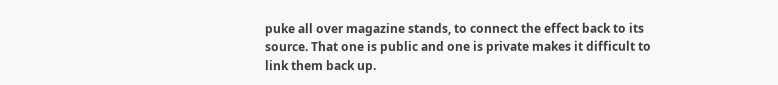puke all over magazine stands, to connect the effect back to its source. That one is public and one is private makes it difficult to link them back up.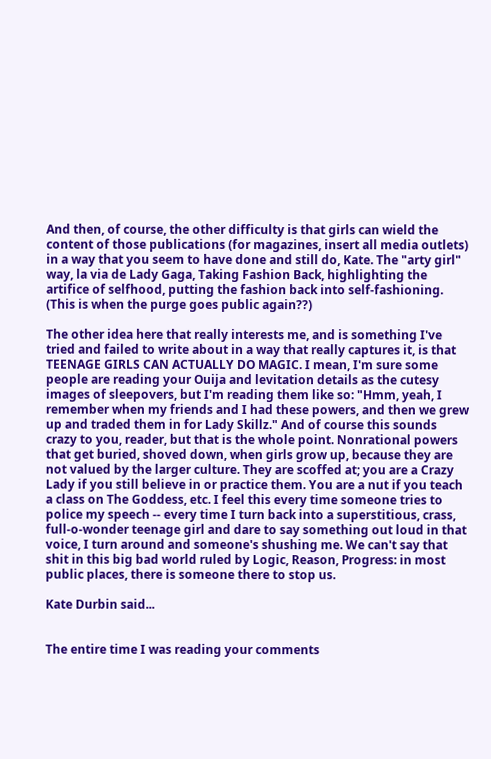And then, of course, the other difficulty is that girls can wield the content of those publications (for magazines, insert all media outlets) in a way that you seem to have done and still do, Kate. The "arty girl" way, la via de Lady Gaga, Taking Fashion Back, highlighting the artifice of selfhood, putting the fashion back into self-fashioning. (This is when the purge goes public again??)

The other idea here that really interests me, and is something I've tried and failed to write about in a way that really captures it, is that TEENAGE GIRLS CAN ACTUALLY DO MAGIC. I mean, I'm sure some people are reading your Ouija and levitation details as the cutesy images of sleepovers, but I'm reading them like so: "Hmm, yeah, I remember when my friends and I had these powers, and then we grew up and traded them in for Lady Skillz." And of course this sounds crazy to you, reader, but that is the whole point. Nonrational powers that get buried, shoved down, when girls grow up, because they are not valued by the larger culture. They are scoffed at; you are a Crazy Lady if you still believe in or practice them. You are a nut if you teach a class on The Goddess, etc. I feel this every time someone tries to police my speech -- every time I turn back into a superstitious, crass, full-o-wonder teenage girl and dare to say something out loud in that voice, I turn around and someone's shushing me. We can't say that shit in this big bad world ruled by Logic, Reason, Progress: in most public places, there is someone there to stop us.

Kate Durbin said...


The entire time I was reading your comments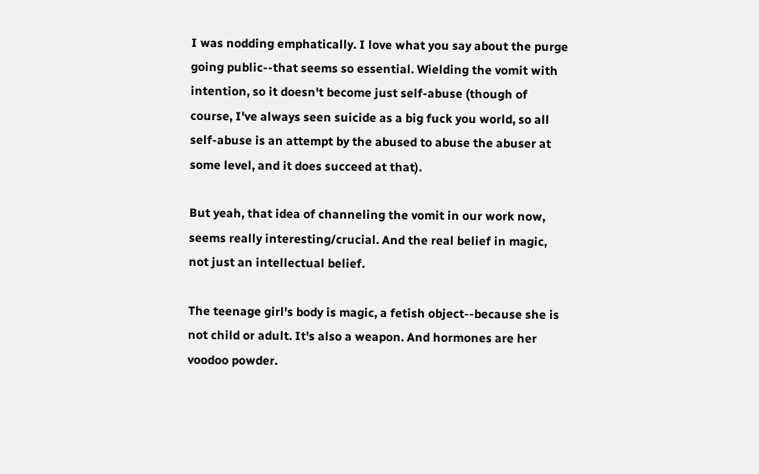I was nodding emphatically. I love what you say about the purge going public--that seems so essential. Wielding the vomit with intention, so it doesn't become just self-abuse (though of course, I've always seen suicide as a big fuck you world, so all self-abuse is an attempt by the abused to abuse the abuser at some level, and it does succeed at that).

But yeah, that idea of channeling the vomit in our work now, seems really interesting/crucial. And the real belief in magic, not just an intellectual belief.

The teenage girl's body is magic, a fetish object--because she is not child or adult. It's also a weapon. And hormones are her voodoo powder.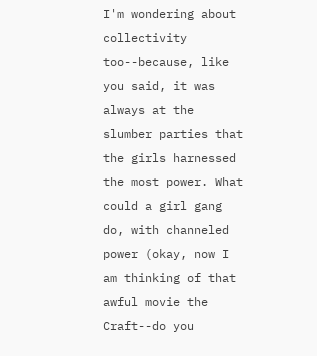I'm wondering about collectivity too--because, like you said, it was always at the slumber parties that the girls harnessed the most power. What could a girl gang do, with channeled power (okay, now I am thinking of that awful movie the Craft--do you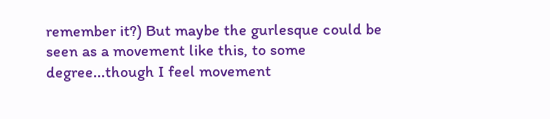remember it?) But maybe the gurlesque could be seen as a movement like this, to some degree...though I feel movement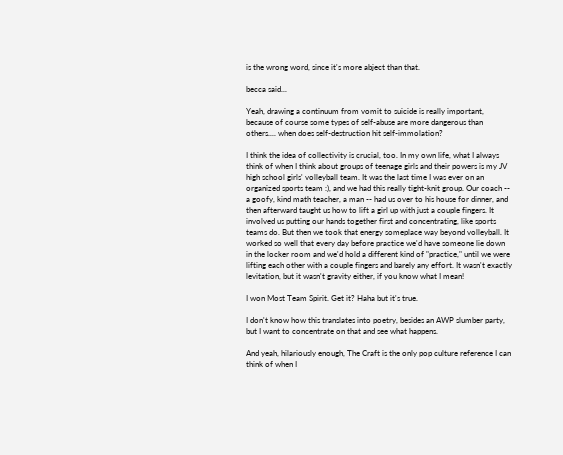is the wrong word, since it's more abject than that.

becca said...

Yeah, drawing a continuum from vomit to suicide is really important, because of course some types of self-abuse are more dangerous than others.... when does self-destruction hit self-immolation?

I think the idea of collectivity is crucial, too. In my own life, what I always think of when I think about groups of teenage girls and their powers is my JV high school girls' volleyball team. It was the last time I was ever on an organized sports team :), and we had this really tight-knit group. Our coach -- a goofy, kind math teacher, a man -- had us over to his house for dinner, and then afterward taught us how to lift a girl up with just a couple fingers. It involved us putting our hands together first and concentrating, like sports teams do. But then we took that energy someplace way beyond volleyball. It worked so well that every day before practice we'd have someone lie down in the locker room and we'd hold a different kind of "practice," until we were lifting each other with a couple fingers and barely any effort. It wasn't exactly levitation, but it wasn't gravity either, if you know what I mean!

I won Most Team Spirit. Get it? Haha but it's true.

I don't know how this translates into poetry, besides an AWP slumber party, but I want to concentrate on that and see what happens.

And yeah, hilariously enough, The Craft is the only pop culture reference I can think of when I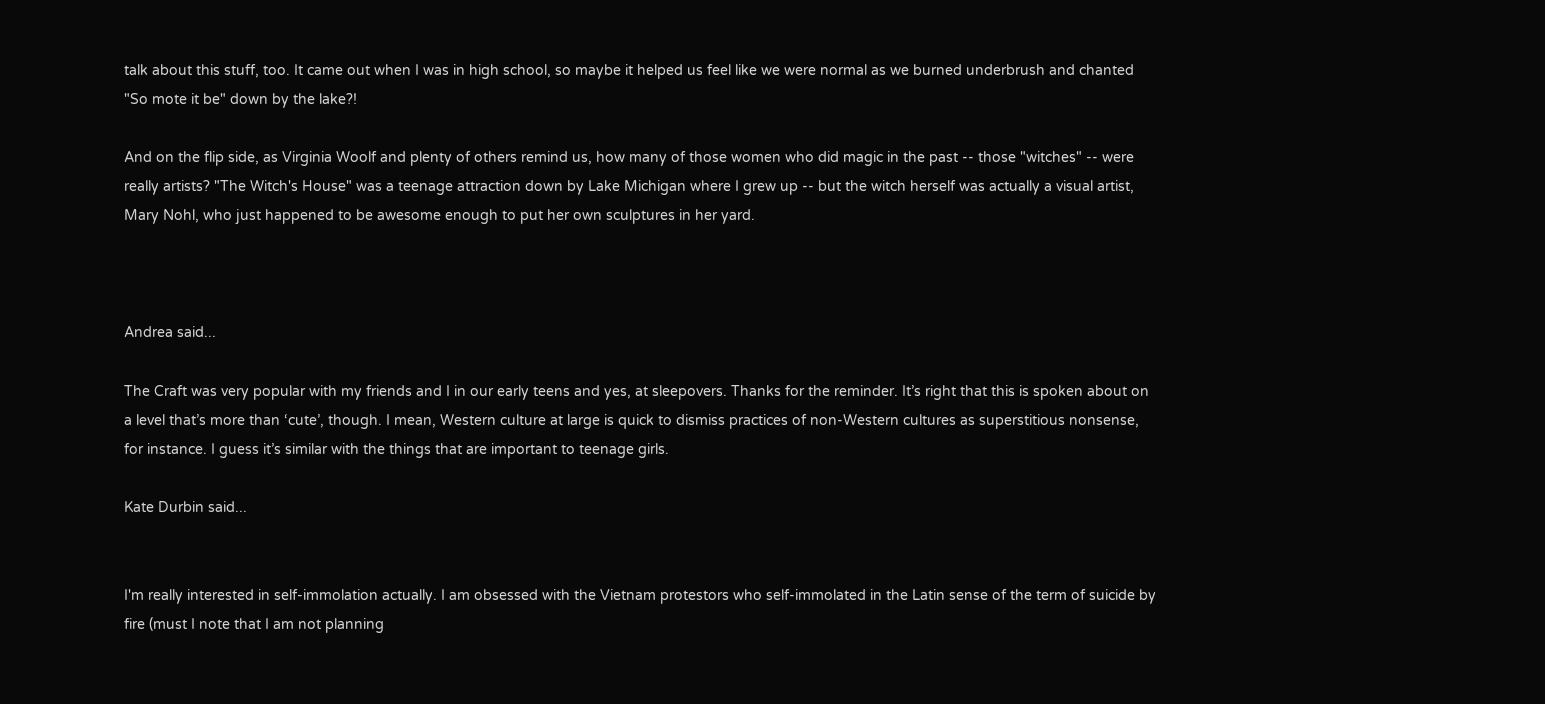talk about this stuff, too. It came out when I was in high school, so maybe it helped us feel like we were normal as we burned underbrush and chanted "So mote it be" down by the lake?!

And on the flip side, as Virginia Woolf and plenty of others remind us, how many of those women who did magic in the past -- those "witches" -- were really artists? "The Witch's House" was a teenage attraction down by Lake Michigan where I grew up -- but the witch herself was actually a visual artist, Mary Nohl, who just happened to be awesome enough to put her own sculptures in her yard.



Andrea said...

The Craft was very popular with my friends and I in our early teens and yes, at sleepovers. Thanks for the reminder. It’s right that this is spoken about on a level that’s more than ‘cute’, though. I mean, Western culture at large is quick to dismiss practices of non-Western cultures as superstitious nonsense, for instance. I guess it’s similar with the things that are important to teenage girls.

Kate Durbin said...


I'm really interested in self-immolation actually. I am obsessed with the Vietnam protestors who self-immolated in the Latin sense of the term of suicide by fire (must I note that I am not planning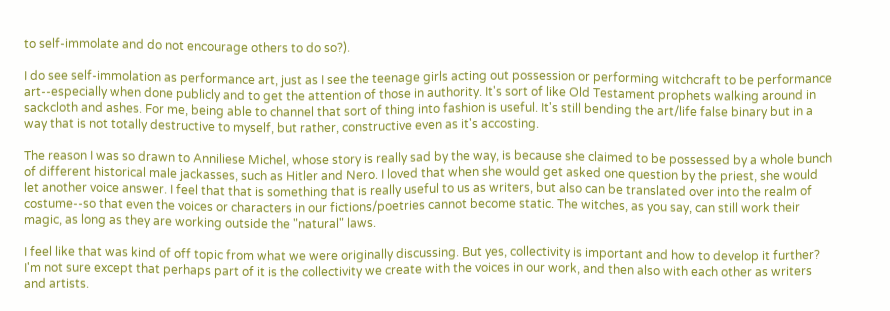to self-immolate and do not encourage others to do so?).

I do see self-immolation as performance art, just as I see the teenage girls acting out possession or performing witchcraft to be performance art--especially when done publicly and to get the attention of those in authority. It's sort of like Old Testament prophets walking around in sackcloth and ashes. For me, being able to channel that sort of thing into fashion is useful. It's still bending the art/life false binary but in a way that is not totally destructive to myself, but rather, constructive even as it's accosting.

The reason I was so drawn to Anniliese Michel, whose story is really sad by the way, is because she claimed to be possessed by a whole bunch of different historical male jackasses, such as Hitler and Nero. I loved that when she would get asked one question by the priest, she would let another voice answer. I feel that that is something that is really useful to us as writers, but also can be translated over into the realm of costume--so that even the voices or characters in our fictions/poetries cannot become static. The witches, as you say, can still work their magic, as long as they are working outside the "natural" laws.

I feel like that was kind of off topic from what we were originally discussing. But yes, collectivity is important and how to develop it further? I'm not sure except that perhaps part of it is the collectivity we create with the voices in our work, and then also with each other as writers and artists.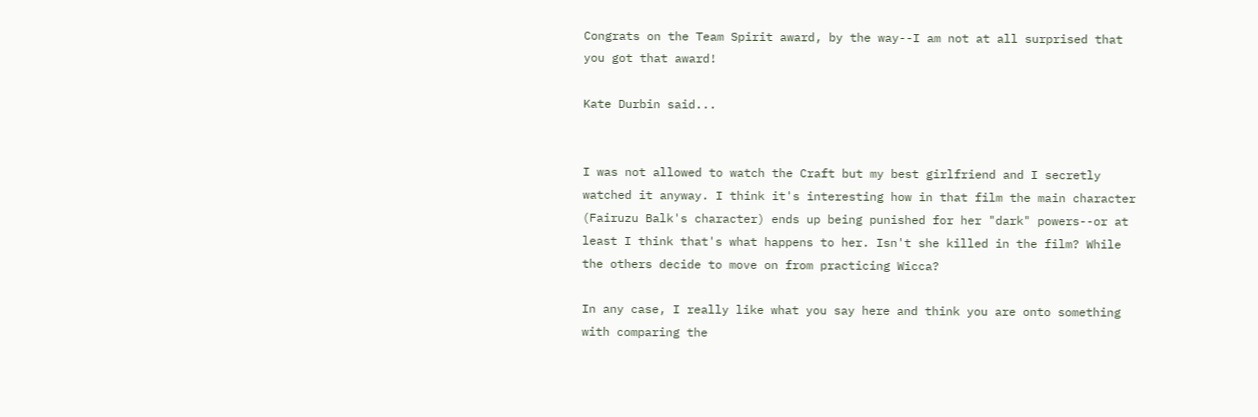Congrats on the Team Spirit award, by the way--I am not at all surprised that you got that award!

Kate Durbin said...


I was not allowed to watch the Craft but my best girlfriend and I secretly watched it anyway. I think it's interesting how in that film the main character (Fairuzu Balk's character) ends up being punished for her "dark" powers--or at least I think that's what happens to her. Isn't she killed in the film? While the others decide to move on from practicing Wicca?

In any case, I really like what you say here and think you are onto something with comparing the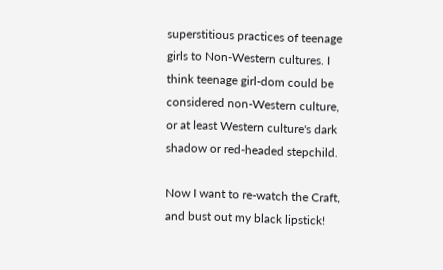superstitious practices of teenage girls to Non-Western cultures. I think teenage girl-dom could be considered non-Western culture, or at least Western culture's dark shadow or red-headed stepchild.

Now I want to re-watch the Craft, and bust out my black lipstick!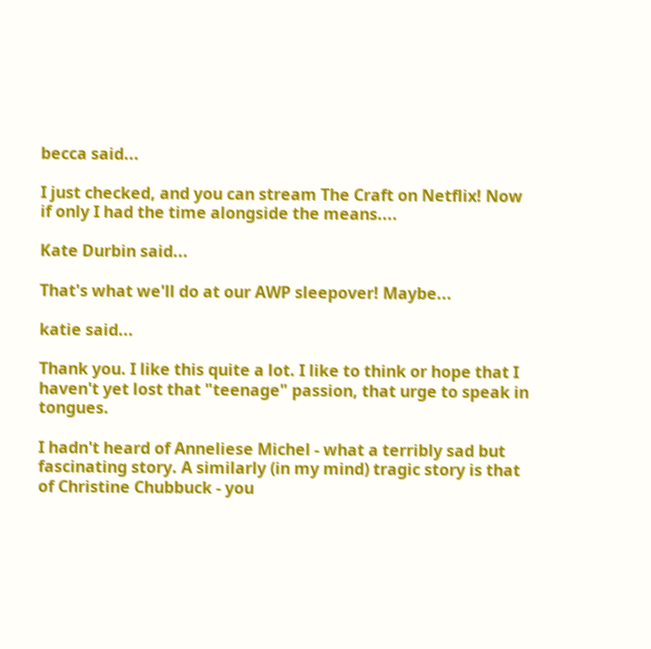becca said...

I just checked, and you can stream The Craft on Netflix! Now if only I had the time alongside the means....

Kate Durbin said...

That's what we'll do at our AWP sleepover! Maybe...

katie said...

Thank you. I like this quite a lot. I like to think or hope that I haven't yet lost that "teenage" passion, that urge to speak in tongues.

I hadn't heard of Anneliese Michel - what a terribly sad but fascinating story. A similarly (in my mind) tragic story is that of Christine Chubbuck - you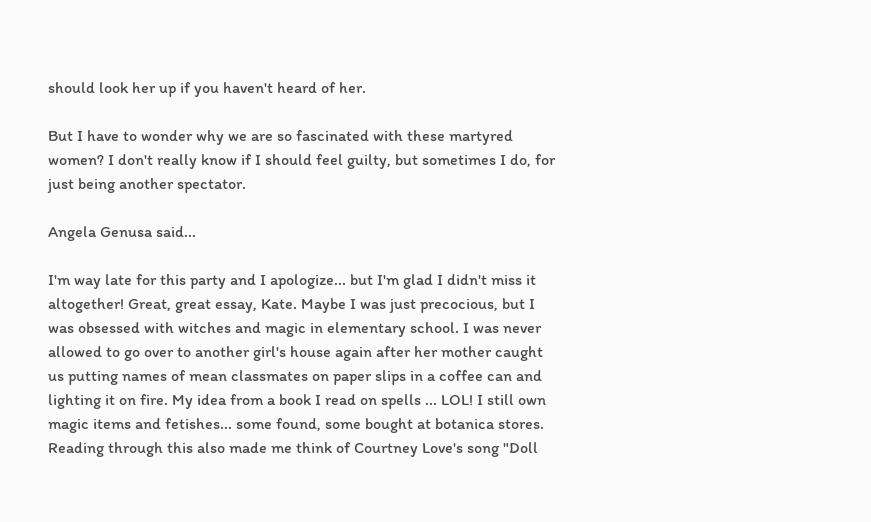should look her up if you haven't heard of her.

But I have to wonder why we are so fascinated with these martyred women? I don't really know if I should feel guilty, but sometimes I do, for just being another spectator.

Angela Genusa said...

I'm way late for this party and I apologize... but I'm glad I didn't miss it altogether! Great, great essay, Kate. Maybe I was just precocious, but I was obsessed with witches and magic in elementary school. I was never allowed to go over to another girl's house again after her mother caught us putting names of mean classmates on paper slips in a coffee can and lighting it on fire. My idea from a book I read on spells ... LOL! I still own magic items and fetishes... some found, some bought at botanica stores. Reading through this also made me think of Courtney Love's song "Doll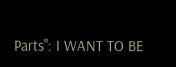Parts": I WANT TO BE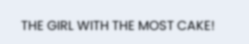THE GIRL WITH THE MOST CAKE!